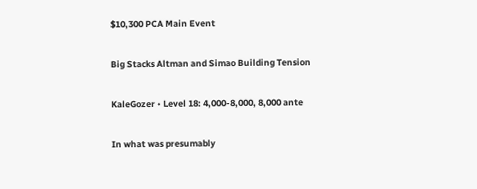$10,300 PCA Main Event

Big Stacks Altman and Simao Building Tension

KaleGozer • Level 18: 4,000-8,000, 8,000 ante

In what was presumably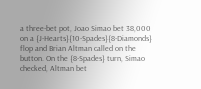a three-bet pot, Joao Simao bet 38,000 on a {J-Hearts}{10-Spades}{8-Diamonds} flop and Brian Altman called on the button. On the {8-Spades} turn, Simao checked, Altman bet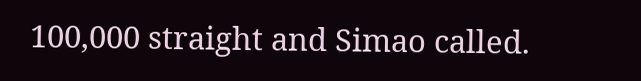100,000 straight and Simao called.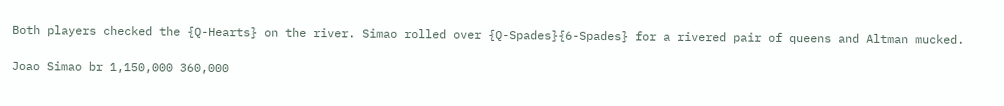Both players checked the {Q-Hearts} on the river. Simao rolled over {Q-Spades}{6-Spades} for a rivered pair of queens and Altman mucked.

Joao Simao br 1,150,000 360,000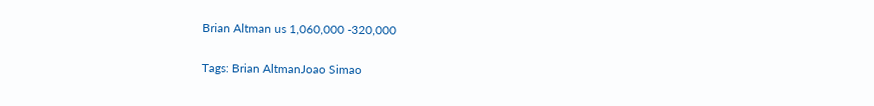Brian Altman us 1,060,000 -320,000

Tags: Brian AltmanJoao Simao